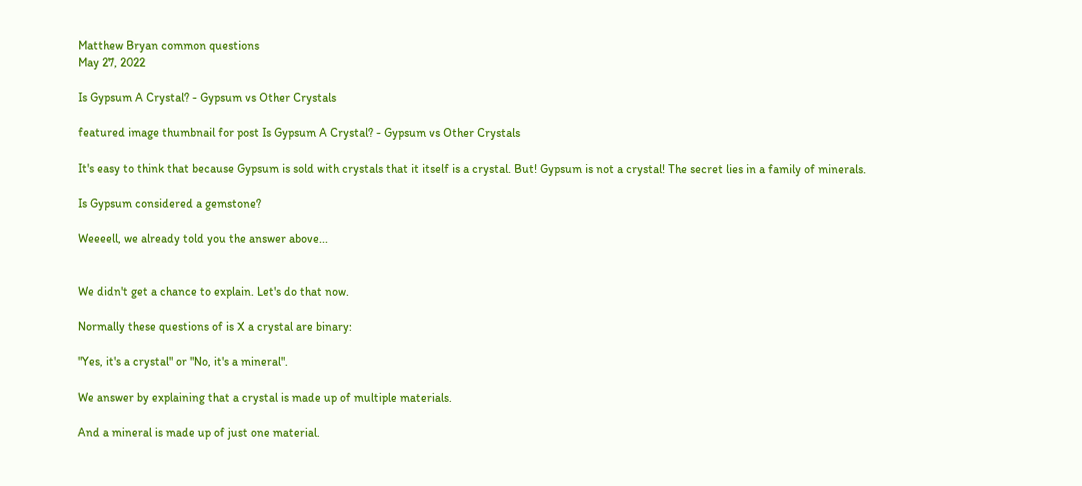Matthew Bryan common questions
May 27, 2022

Is Gypsum A Crystal? - Gypsum vs Other Crystals

featured image thumbnail for post Is Gypsum A Crystal? - Gypsum vs Other Crystals

It's easy to think that because Gypsum is sold with crystals that it itself is a crystal. But! Gypsum is not a crystal! The secret lies in a family of minerals.

Is Gypsum considered a gemstone?

Weeeell, we already told you the answer above...


We didn't get a chance to explain. Let's do that now.

Normally these questions of is X a crystal are binary:

"Yes, it's a crystal" or "No, it's a mineral".

We answer by explaining that a crystal is made up of multiple materials.

And a mineral is made up of just one material.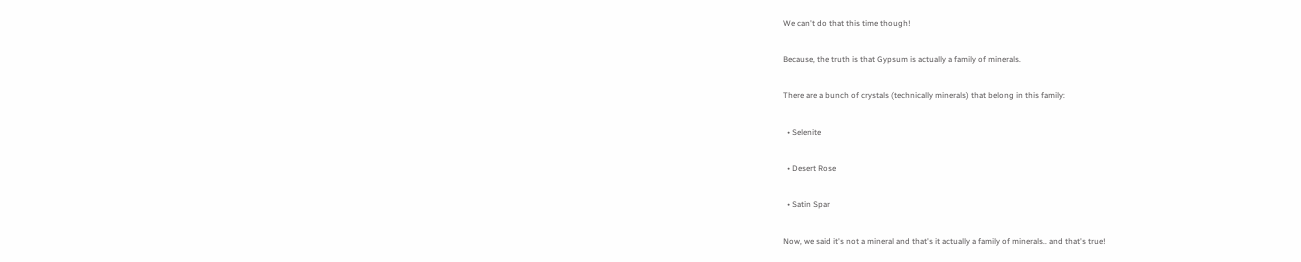We can't do that this time though!

Because, the truth is that Gypsum is actually a family of minerals.

There are a bunch of crystals (technically minerals) that belong in this family:

  • Selenite

  • Desert Rose

  • Satin Spar

Now, we said it's not a mineral and that's it actually a family of minerals.. and that's true!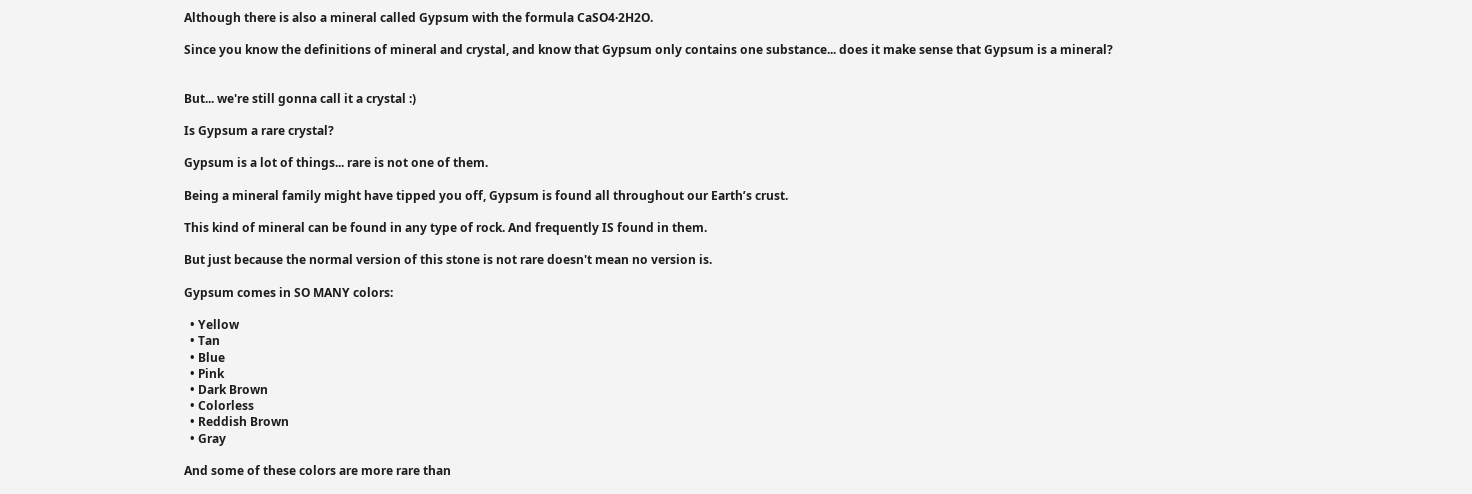Although there is also a mineral called Gypsum with the formula CaSO4·2H2O.

Since you know the definitions of mineral and crystal, and know that Gypsum only contains one substance... does it make sense that Gypsum is a mineral?


But... we're still gonna call it a crystal :)

Is Gypsum a rare crystal?

Gypsum is a lot of things... rare is not one of them.

Being a mineral family might have tipped you off, Gypsum is found all throughout our Earth’s crust.

This kind of mineral can be found in any type of rock. And frequently IS found in them.

But just because the normal version of this stone is not rare doesn't mean no version is.

Gypsum comes in SO MANY colors:

  • Yellow
  • Tan
  • Blue
  • Pink
  • Dark Brown
  • Colorless
  • Reddish Brown
  • Gray

And some of these colors are more rare than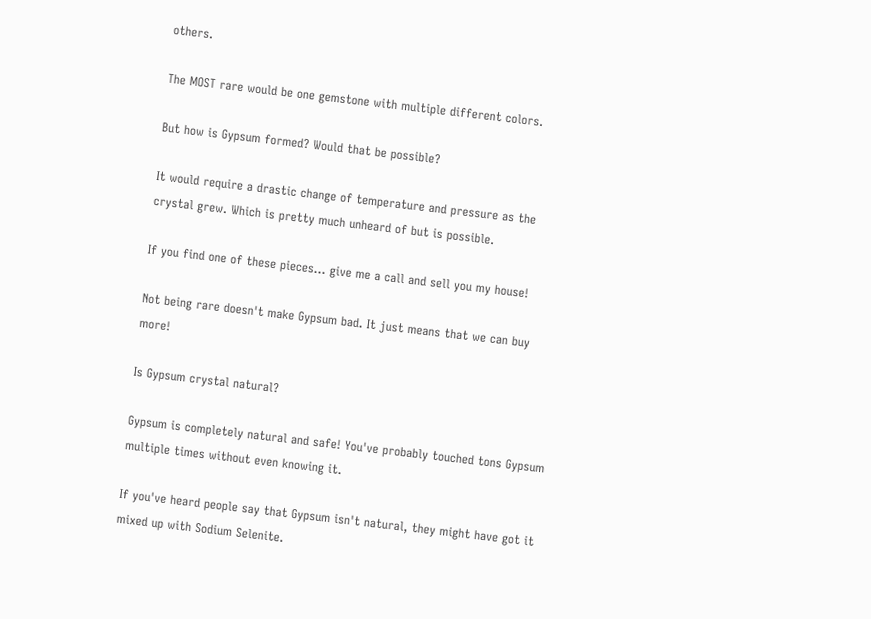others.

The MOST rare would be one gemstone with multiple different colors.

But how is Gypsum formed? Would that be possible?

It would require a drastic change of temperature and pressure as the crystal grew. Which is pretty much unheard of but is possible.

If you find one of these pieces... give me a call and sell you my house!

Not being rare doesn't make Gypsum bad. It just means that we can buy more!

Is Gypsum crystal natural?

Gypsum is completely natural and safe! You've probably touched tons Gypsum multiple times without even knowing it.

If you've heard people say that Gypsum isn't natural, they might have got it mixed up with Sodium Selenite.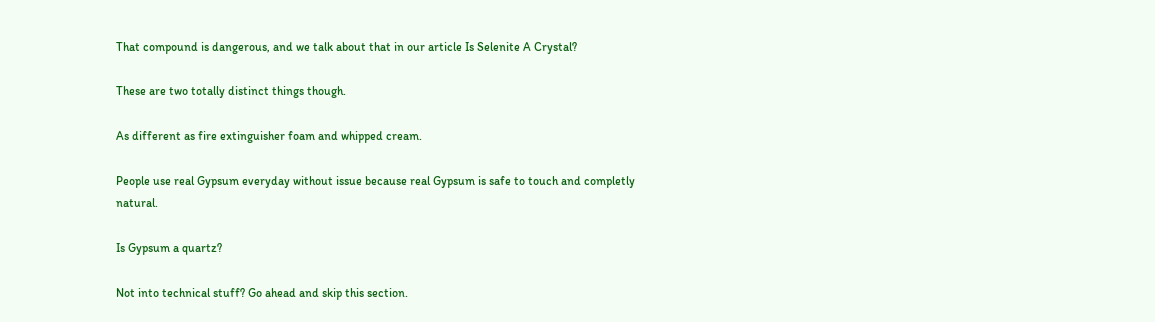That compound is dangerous, and we talk about that in our article Is Selenite A Crystal?

These are two totally distinct things though.

As different as fire extinguisher foam and whipped cream.

People use real Gypsum everyday without issue because real Gypsum is safe to touch and completly natural.

Is Gypsum a quartz?

Not into technical stuff? Go ahead and skip this section.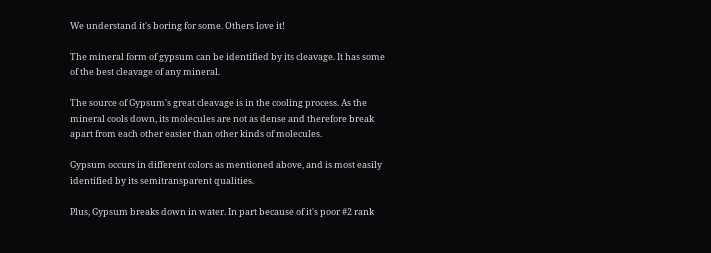We understand it's boring for some. Others love it!

The mineral form of gypsum can be identified by its cleavage. It has some of the best cleavage of any mineral.

The source of Gypsum's great cleavage is in the cooling process. As the mineral cools down, its molecules are not as dense and therefore break apart from each other easier than other kinds of molecules.

Gypsum occurs in different colors as mentioned above, and is most easily identified by its semitransparent qualities.

Plus, Gypsum breaks down in water. In part because of it's poor #2 rank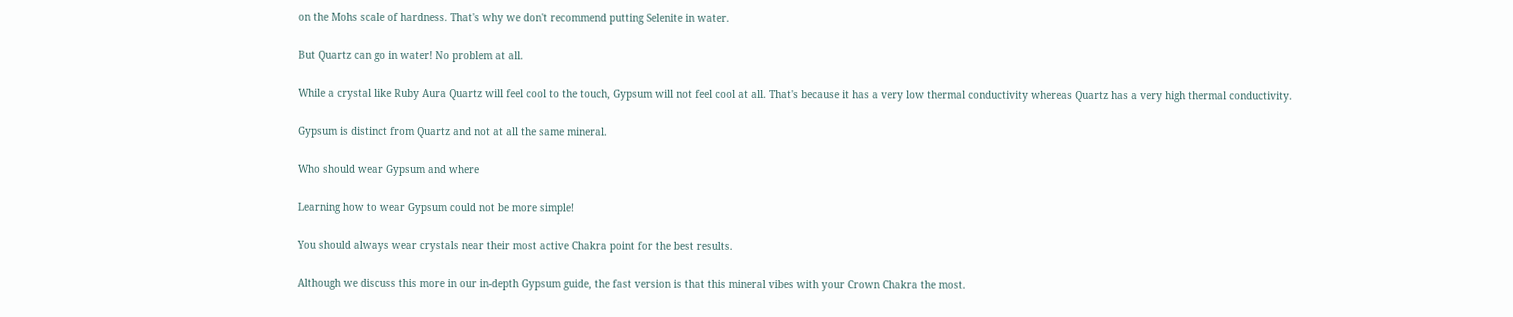on the Mohs scale of hardness. That's why we don't recommend putting Selenite in water.

But Quartz can go in water! No problem at all.

While a crystal like Ruby Aura Quartz will feel cool to the touch, Gypsum will not feel cool at all. That's because it has a very low thermal conductivity whereas Quartz has a very high thermal conductivity.

Gypsum is distinct from Quartz and not at all the same mineral.

Who should wear Gypsum and where

Learning how to wear Gypsum could not be more simple!

You should always wear crystals near their most active Chakra point for the best results.

Although we discuss this more in our in-depth Gypsum guide, the fast version is that this mineral vibes with your Crown Chakra the most.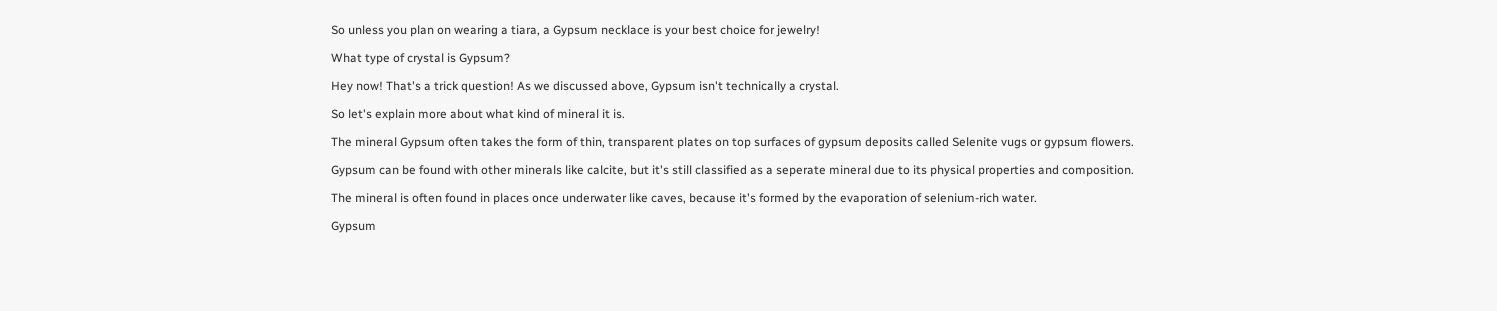So unless you plan on wearing a tiara, a Gypsum necklace is your best choice for jewelry!

What type of crystal is Gypsum?

Hey now! That's a trick question! As we discussed above, Gypsum isn't technically a crystal.

So let's explain more about what kind of mineral it is.

The mineral Gypsum often takes the form of thin, transparent plates on top surfaces of gypsum deposits called Selenite vugs or gypsum flowers.

Gypsum can be found with other minerals like calcite, but it's still classified as a seperate mineral due to its physical properties and composition.

The mineral is often found in places once underwater like caves, because it's formed by the evaporation of selenium-rich water.

Gypsum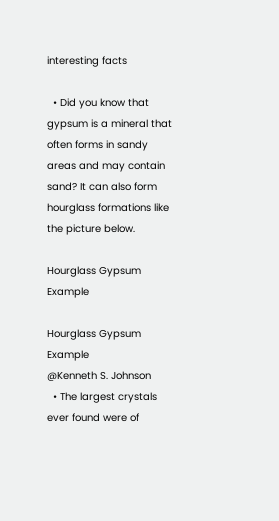interesting facts

  • Did you know that gypsum is a mineral that often forms in sandy areas and may contain sand? It can also form hourglass formations like the picture below.

Hourglass Gypsum Example

Hourglass Gypsum Example
@Kenneth S. Johnson
  • The largest crystals ever found were of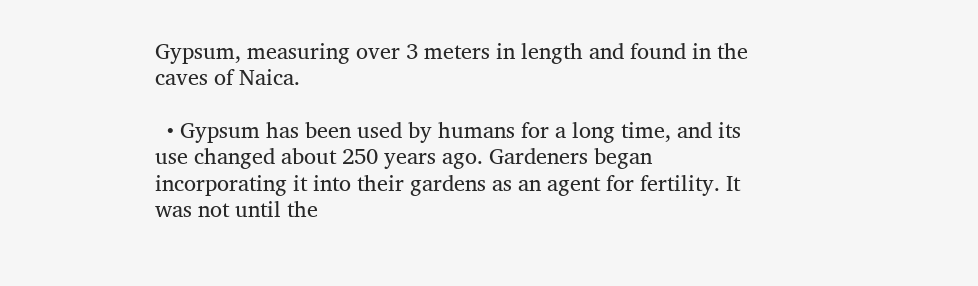Gypsum, measuring over 3 meters in length and found in the caves of Naica.

  • Gypsum has been used by humans for a long time, and its use changed about 250 years ago. Gardeners began incorporating it into their gardens as an agent for fertility. It was not until the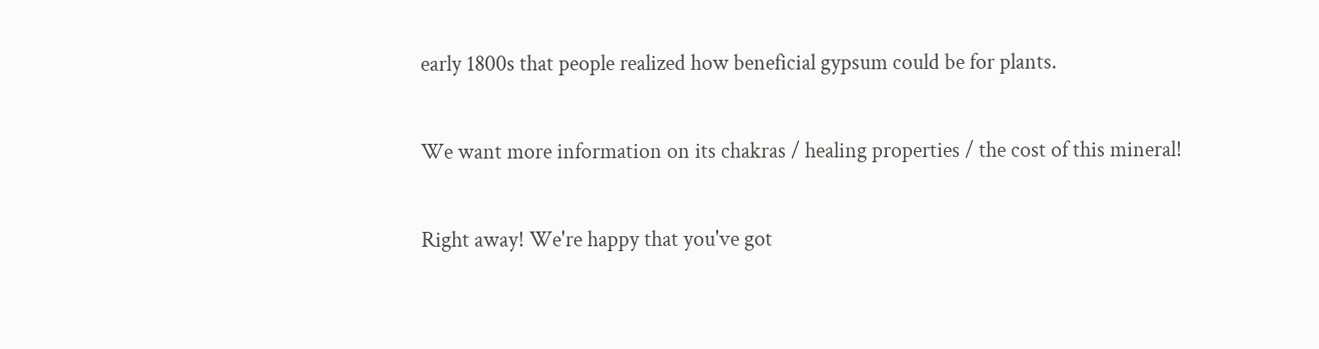early 1800s that people realized how beneficial gypsum could be for plants.

We want more information on its chakras / healing properties / the cost of this mineral!

Right away! We're happy that you've got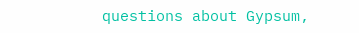questions about Gypsum,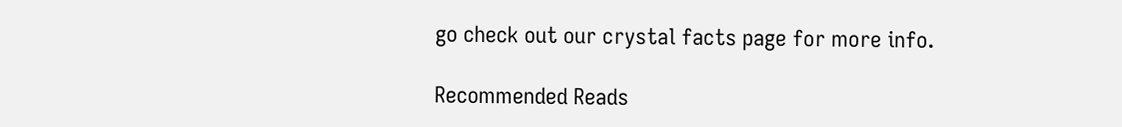go check out our crystal facts page for more info.

Recommended Reads